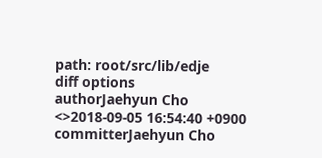path: root/src/lib/edje
diff options
authorJaehyun Cho <>2018-09-05 16:54:40 +0900
committerJaehyun Cho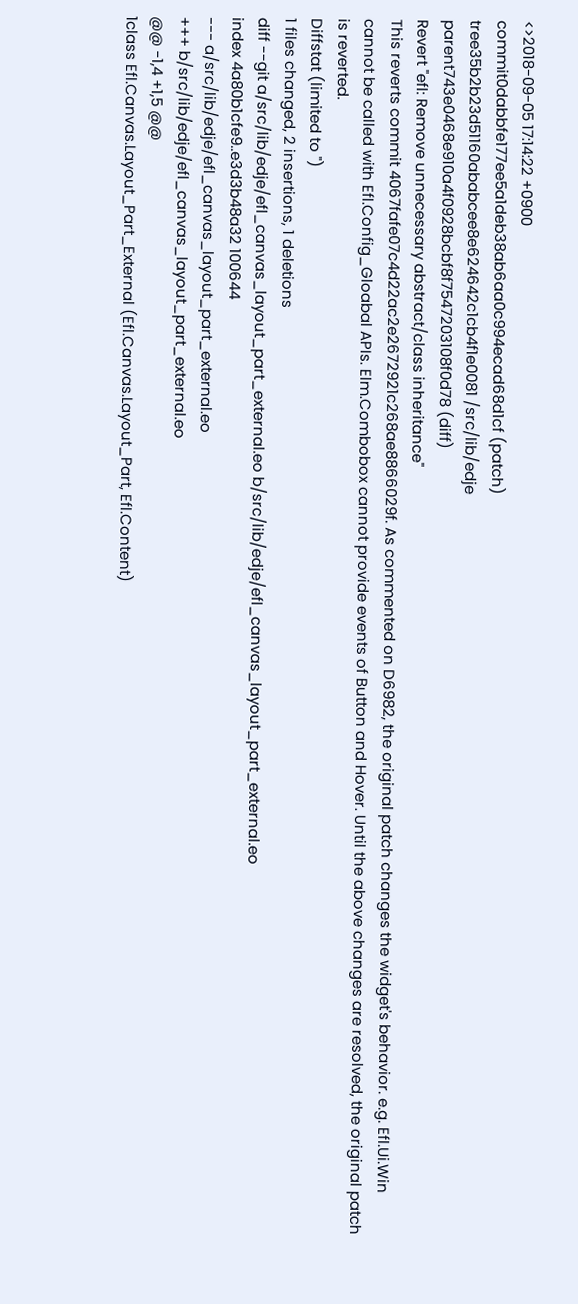<>2018-09-05 17:14:22 +0900
commit0dabbfe177ee5a1deb38ab6aa0c994ecad68d1cf (patch)
tree35b2b23d51160ababcee8e624642c1cb4f1e0081 /src/lib/edje
parent743e0468e910a4f0928bcbf8f7547203108f0d78 (diff)
Revert "efl: Remove unnecessary abstract/class inheritance"
This reverts commit 4067fafe07c4d22ac2e2672921c268ae8866029f. As commented on D6982, the original patch changes the widget's behavior. e.g. Efl.Ui.Win cannot be called with Efl.Config_Gloabal APIs. Elm.Combobox cannot provide events of Button and Hover. Until the above changes are resolved, the original patch is reverted.
Diffstat (limited to '')
1 files changed, 2 insertions, 1 deletions
diff --git a/src/lib/edje/efl_canvas_layout_part_external.eo b/src/lib/edje/efl_canvas_layout_part_external.eo
index 4a80b1cfe9..e3d3b48a32 100644
--- a/src/lib/edje/efl_canvas_layout_part_external.eo
+++ b/src/lib/edje/efl_canvas_layout_part_external.eo
@@ -1,4 +1,5 @@
1class Efl.Canvas.Layout_Part_External (Efl.Canvas.Layout_Part, Efl.Content)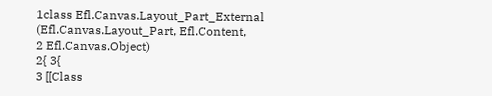1class Efl.Canvas.Layout_Part_External (Efl.Canvas.Layout_Part, Efl.Content,
2 Efl.Canvas.Object)
2{ 3{
3 [[Class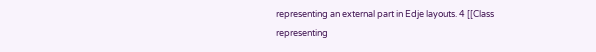representing an external part in Edje layouts. 4 [[Class representing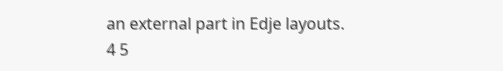an external part in Edje layouts.
4 5